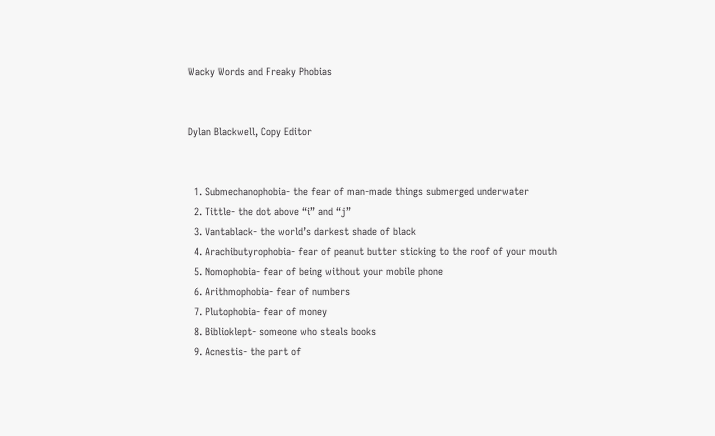Wacky Words and Freaky Phobias


Dylan Blackwell, Copy Editor


  1. Submechanophobia- the fear of man-made things submerged underwater
  2. Tittle- the dot above “i” and “j”
  3. Vantablack- the world’s darkest shade of black
  4. Arachibutyrophobia- fear of peanut butter sticking to the roof of your mouth
  5. Nomophobia- fear of being without your mobile phone
  6. Arithmophobia- fear of numbers
  7. Plutophobia- fear of money
  8. Biblioklept- someone who steals books
  9. Acnestis- the part of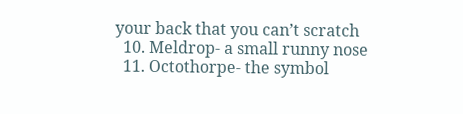your back that you can’t scratch
  10. Meldrop- a small runny nose
  11. Octothorpe- the symbol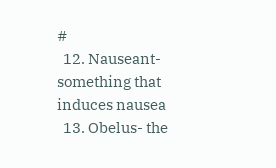#
  12. Nauseant- something that induces nausea
  13. Obelus- the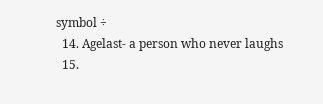symbol ÷
  14. Agelast- a person who never laughs
  15.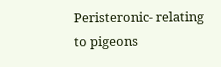Peristeronic- relating to pigeons